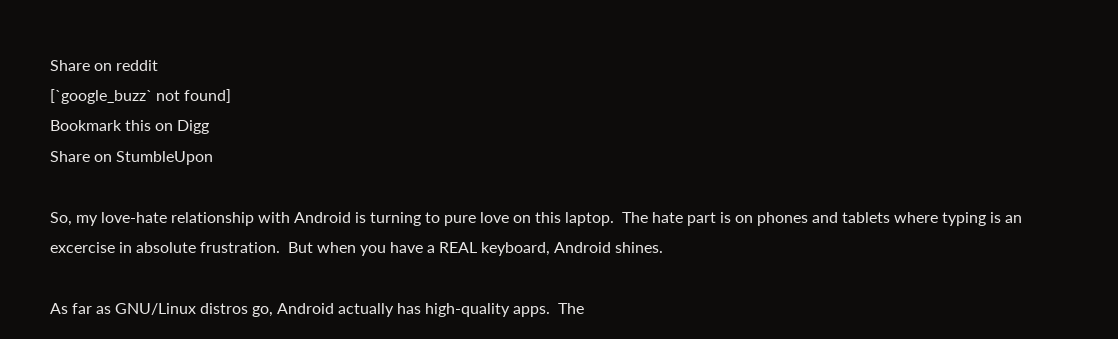Share on reddit
[`google_buzz` not found]
Bookmark this on Digg
Share on StumbleUpon

So, my love-hate relationship with Android is turning to pure love on this laptop.  The hate part is on phones and tablets where typing is an excercise in absolute frustration.  But when you have a REAL keyboard, Android shines.

As far as GNU/Linux distros go, Android actually has high-quality apps.  The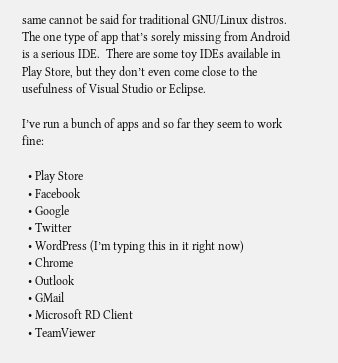same cannot be said for traditional GNU/Linux distros.  The one type of app that’s sorely missing from Android is a serious IDE.  There are some toy IDEs available in Play Store, but they don’t even come close to the usefulness of Visual Studio or Eclipse.

I’ve run a bunch of apps and so far they seem to work fine:

  • Play Store
  • Facebook
  • Google
  • Twitter
  • WordPress (I’m typing this in it right now)
  • Chrome
  • Outlook
  • GMail
  • Microsoft RD Client
  • TeamViewer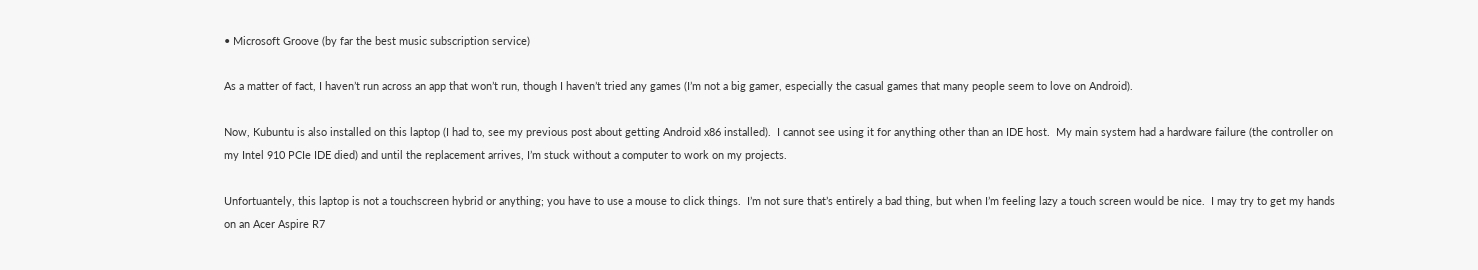• Microsoft Groove (by far the best music subscription service)

As a matter of fact, I haven’t run across an app that won’t run, though I haven’t tried any games (I’m not a big gamer, especially the casual games that many people seem to love on Android).

Now, Kubuntu is also installed on this laptop (I had to, see my previous post about getting Android x86 installed).  I cannot see using it for anything other than an IDE host.  My main system had a hardware failure (the controller on my Intel 910 PCIe IDE died) and until the replacement arrives, I’m stuck without a computer to work on my projects.

Unfortuantely, this laptop is not a touchscreen hybrid or anything; you have to use a mouse to click things.  I’m not sure that’s entirely a bad thing, but when I’m feeling lazy a touch screen would be nice.  I may try to get my hands on an Acer Aspire R7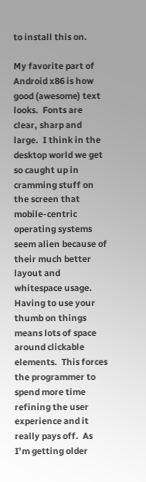to install this on.

My favorite part of Android x86 is how good (awesome) text looks.  Fonts are clear, sharp and large.  I think in the desktop world we get so caught up in cramming stuff on the screen that mobile-centric operating systems seem alien because of their much better layout and whitespace usage.  Having to use your thumb on things means lots of space around clickable elements.  This forces the programmer to spend more time refining the user experience and it really pays off.  As I’m getting older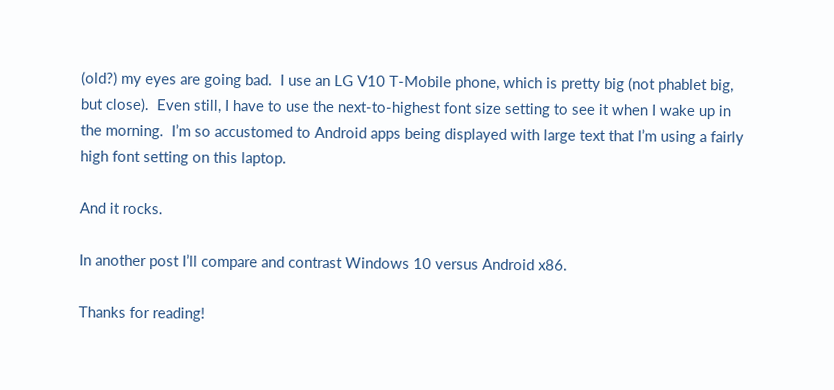(old?) my eyes are going bad.  I use an LG V10 T-Mobile phone, which is pretty big (not phablet big, but close).  Even still, I have to use the next-to-highest font size setting to see it when I wake up in the morning.  I’m so accustomed to Android apps being displayed with large text that I’m using a fairly high font setting on this laptop.

And it rocks.

In another post I’ll compare and contrast Windows 10 versus Android x86.

Thanks for reading!